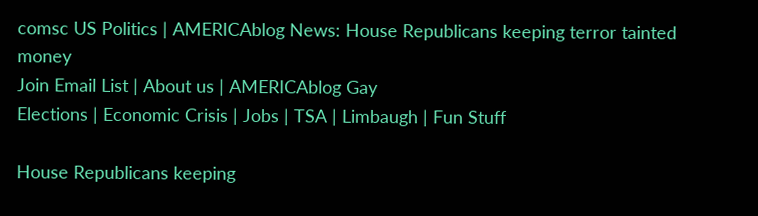comsc US Politics | AMERICAblog News: House Republicans keeping terror tainted money
Join Email List | About us | AMERICAblog Gay
Elections | Economic Crisis | Jobs | TSA | Limbaugh | Fun Stuff

House Republicans keeping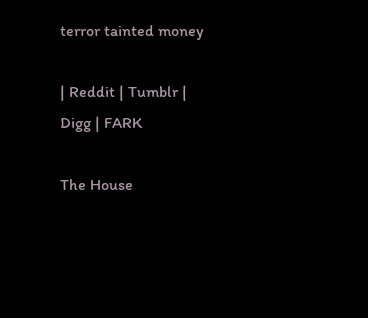terror tainted money

| Reddit | Tumblr | Digg | FARK

The House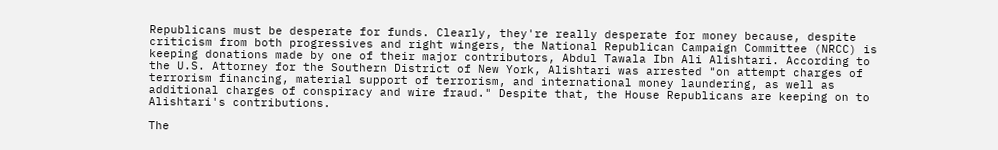Republicans must be desperate for funds. Clearly, they're really desperate for money because, despite criticism from both progressives and right wingers, the National Republican Campaign Committee (NRCC) is keeping donations made by one of their major contributors, Abdul Tawala Ibn Ali Alishtari. According to the U.S. Attorney for the Southern District of New York, Alishtari was arrested "on attempt charges of terrorism financing, material support of terrorism, and international money laundering, as well as additional charges of conspiracy and wire fraud." Despite that, the House Republicans are keeping on to Alishtari's contributions.

The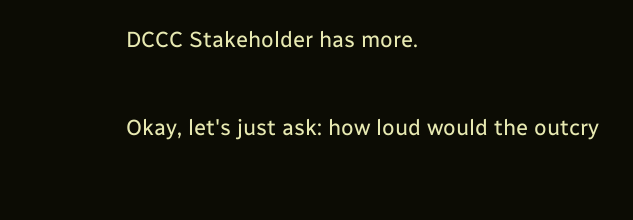DCCC Stakeholder has more.

Okay, let's just ask: how loud would the outcry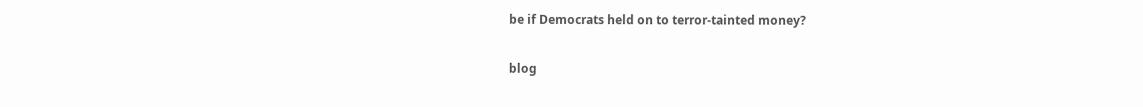be if Democrats held on to terror-tainted money?

blog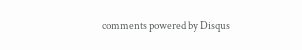comments powered by Disqus